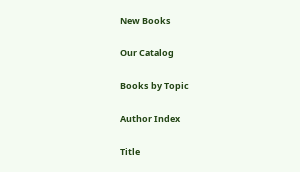New Books

Our Catalog

Books by Topic

Author Index

Title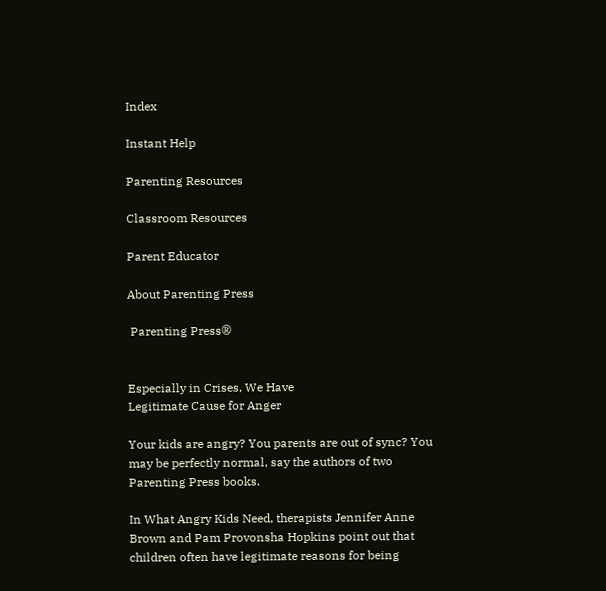Index

Instant Help

Parenting Resources

Classroom Resources

Parent Educator

About Parenting Press

 Parenting Press®


Especially in Crises, We Have
Legitimate Cause for Anger

Your kids are angry? You parents are out of sync? You may be perfectly normal, say the authors of two Parenting Press books.

In What Angry Kids Need, therapists Jennifer Anne Brown and Pam Provonsha Hopkins point out that children often have legitimate reasons for being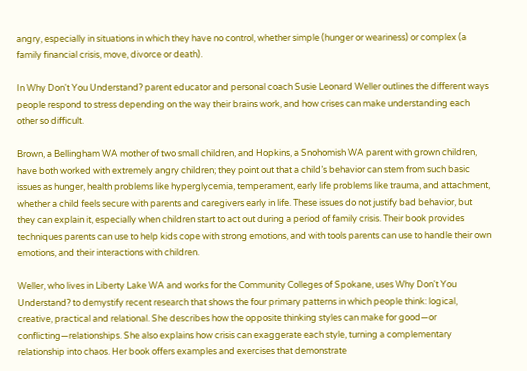angry, especially in situations in which they have no control, whether simple (hunger or weariness) or complex (a family financial crisis, move, divorce or death).

In Why Don't You Understand? parent educator and personal coach Susie Leonard Weller outlines the different ways people respond to stress depending on the way their brains work, and how crises can make understanding each other so difficult.

Brown, a Bellingham WA mother of two small children, and Hopkins, a Snohomish WA parent with grown children, have both worked with extremely angry children; they point out that a child’s behavior can stem from such basic issues as hunger, health problems like hyperglycemia, temperament, early life problems like trauma, and attachment, whether a child feels secure with parents and caregivers early in life. These issues do not justify bad behavior, but they can explain it, especially when children start to act out during a period of family crisis. Their book provides techniques parents can use to help kids cope with strong emotions, and with tools parents can use to handle their own emotions, and their interactions with children.

Weller, who lives in Liberty Lake WA and works for the Community Colleges of Spokane, uses Why Don't You Understand? to demystify recent research that shows the four primary patterns in which people think: logical, creative, practical and relational. She describes how the opposite thinking styles can make for good—or conflicting—relationships. She also explains how crisis can exaggerate each style, turning a complementary relationship into chaos. Her book offers examples and exercises that demonstrate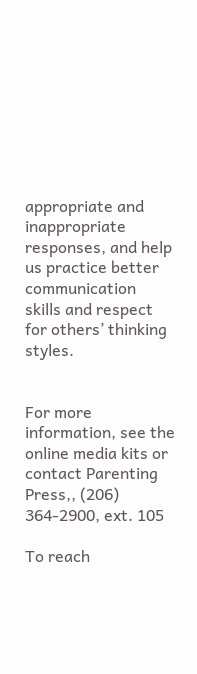appropriate and inappropriate responses, and help us practice better communication skills and respect for others’ thinking styles.


For more information, see the online media kits or contact Parenting Press,, (206) 364-2900, ext. 105

To reach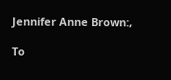Jennifer Anne Brown:,

To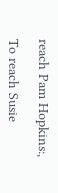reach Pam Hopkins:,

To reach Susie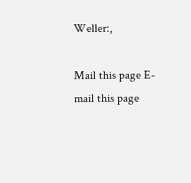Weller:,

Mail this page E-mail this page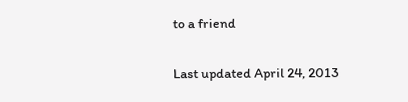to a friend

Last updated April 24, 2013